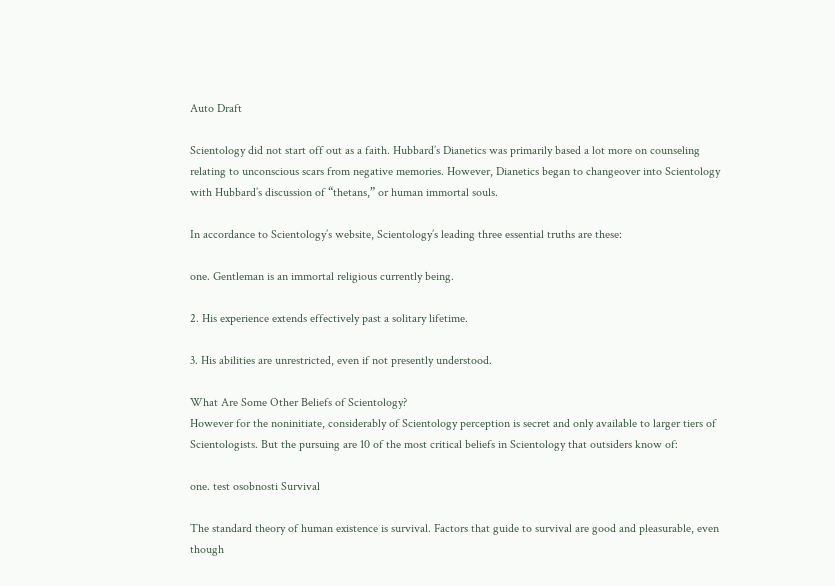Auto Draft

Scientology did not start off out as a faith. Hubbard’s Dianetics was primarily based a lot more on counseling relating to unconscious scars from negative memories. However, Dianetics began to changeover into Scientology with Hubbard’s discussion of “thetans,” or human immortal souls.

In accordance to Scientology’s website, Scientology’s leading three essential truths are these:

one. Gentleman is an immortal religious currently being.

2. His experience extends effectively past a solitary lifetime.

3. His abilities are unrestricted, even if not presently understood.

What Are Some Other Beliefs of Scientology?
However for the noninitiate, considerably of Scientology perception is secret and only available to larger tiers of Scientologists. But the pursuing are 10 of the most critical beliefs in Scientology that outsiders know of:

one. test osobnosti Survival

The standard theory of human existence is survival. Factors that guide to survival are good and pleasurable, even though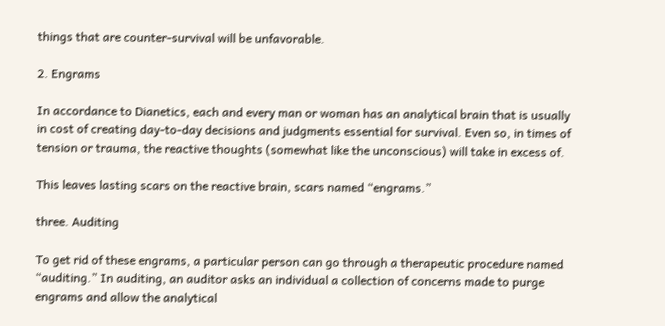things that are counter-survival will be unfavorable.

2. Engrams

In accordance to Dianetics, each and every man or woman has an analytical brain that is usually in cost of creating day-to-day decisions and judgments essential for survival. Even so, in times of tension or trauma, the reactive thoughts (somewhat like the unconscious) will take in excess of.

This leaves lasting scars on the reactive brain, scars named “engrams.”

three. Auditing

To get rid of these engrams, a particular person can go through a therapeutic procedure named “auditing.” In auditing, an auditor asks an individual a collection of concerns made to purge engrams and allow the analytical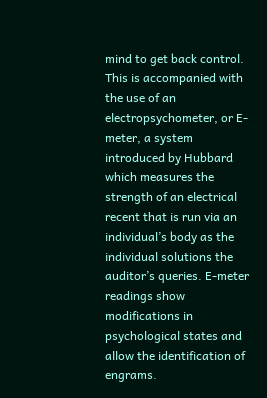mind to get back control. This is accompanied with the use of an electropsychometer, or E-meter, a system introduced by Hubbard which measures the strength of an electrical recent that is run via an individual’s body as the individual solutions the auditor’s queries. E-meter readings show modifications in psychological states and allow the identification of engrams.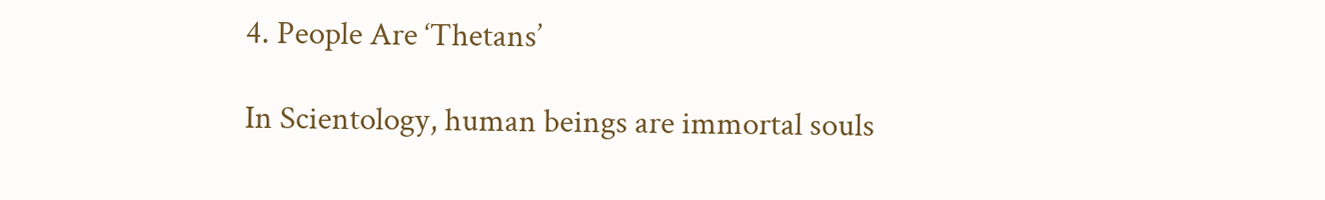4. People Are ‘Thetans’

In Scientology, human beings are immortal souls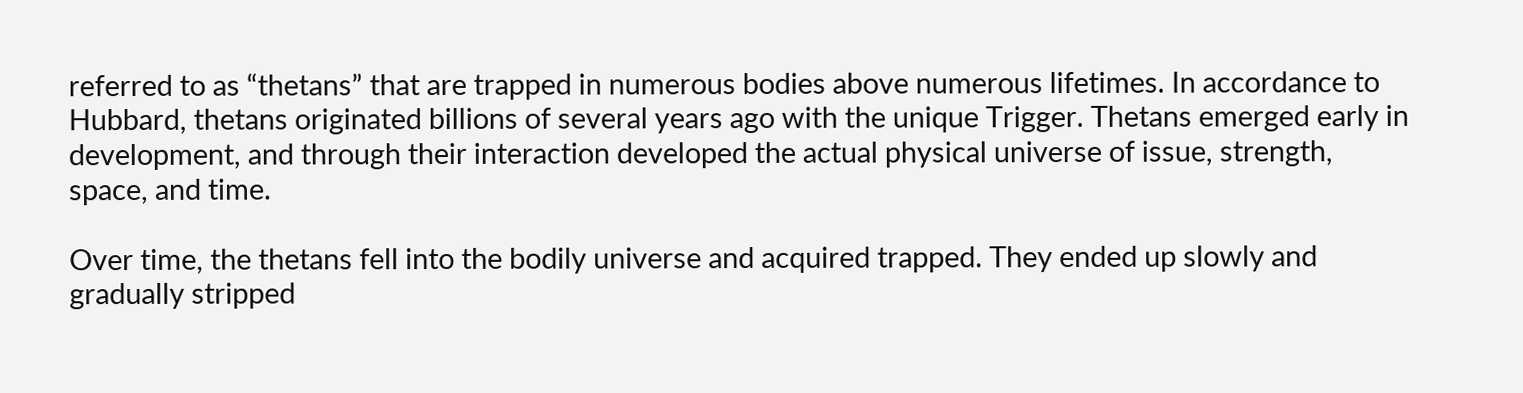referred to as “thetans” that are trapped in numerous bodies above numerous lifetimes. In accordance to Hubbard, thetans originated billions of several years ago with the unique Trigger. Thetans emerged early in development, and through their interaction developed the actual physical universe of issue, strength, space, and time.

Over time, the thetans fell into the bodily universe and acquired trapped. They ended up slowly and gradually stripped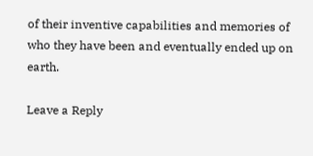of their inventive capabilities and memories of who they have been and eventually ended up on earth.

Leave a Reply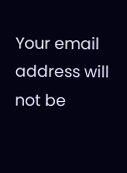Your email address will not be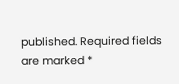published. Required fields are marked *